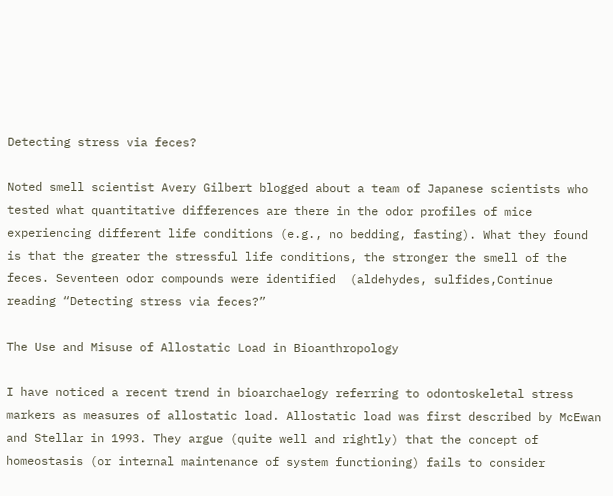Detecting stress via feces?

Noted smell scientist Avery Gilbert blogged about a team of Japanese scientists who tested what quantitative differences are there in the odor profiles of mice experiencing different life conditions (e.g., no bedding, fasting). What they found is that the greater the stressful life conditions, the stronger the smell of the feces. Seventeen odor compounds were identified  (aldehydes, sulfides,Continue reading “Detecting stress via feces?”

The Use and Misuse of Allostatic Load in Bioanthropology

I have noticed a recent trend in bioarchaelogy referring to odontoskeletal stress markers as measures of allostatic load. Allostatic load was first described by McEwan and Stellar in 1993. They argue (quite well and rightly) that the concept of homeostasis (or internal maintenance of system functioning) fails to consider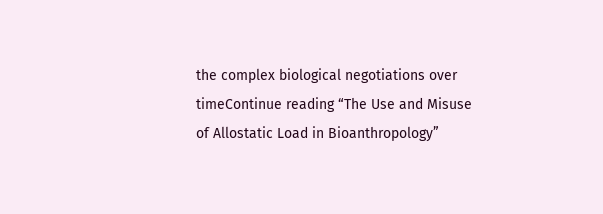the complex biological negotiations over timeContinue reading “The Use and Misuse of Allostatic Load in Bioanthropology”